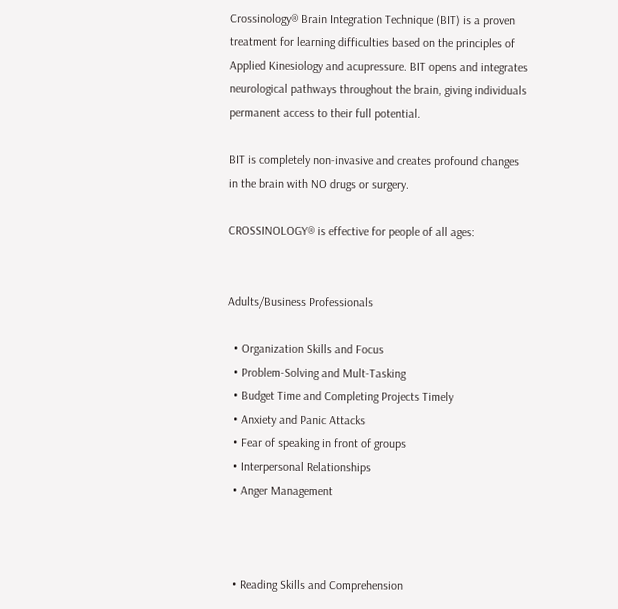Crossinology® Brain Integration Technique (BIT) is a proven treatment for learning difficulties based on the principles of Applied Kinesiology and acupressure. BIT opens and integrates neurological pathways throughout the brain, giving individuals permanent access to their full potential.

BIT is completely non-invasive and creates profound changes in the brain with NO drugs or surgery.

CROSSINOLOGY® is effective for people of all ages:


Adults/Business Professionals

  • Organization Skills and Focus
  • Problem-Solving and Mult-Tasking
  • Budget Time and Completing Projects Timely
  • Anxiety and Panic Attacks
  • Fear of speaking in front of groups
  • Interpersonal Relationships
  • Anger Management



  • Reading Skills and Comprehension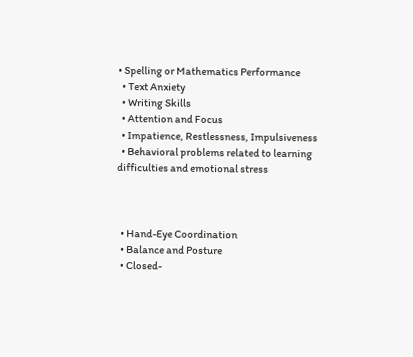• Spelling or Mathematics Performance
  • Text Anxiety
  • Writing Skills
  • Attention and Focus
  • Impatience, Restlessness, Impulsiveness
  • Behavioral problems related to learning difficulties and emotional stress



  • Hand-Eye Coordination
  • Balance and Posture
  • Closed-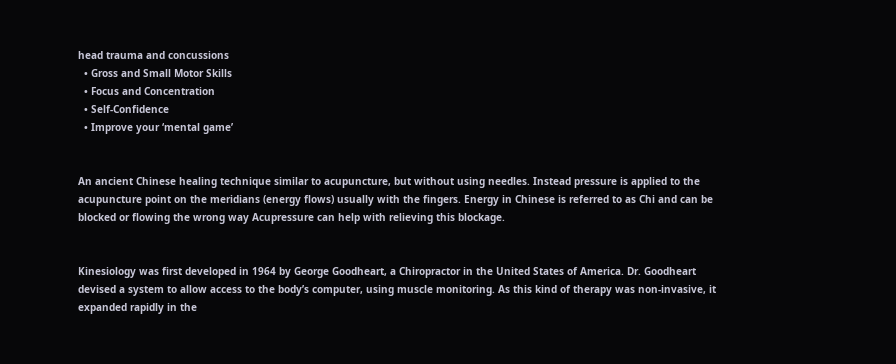head trauma and concussions
  • Gross and Small Motor Skills
  • Focus and Concentration
  • Self-Confidence
  • Improve your ‘mental game’


An ancient Chinese healing technique similar to acupuncture, but without using needles. Instead pressure is applied to the acupuncture point on the meridians (energy flows) usually with the fingers. Energy in Chinese is referred to as Chi and can be blocked or flowing the wrong way Acupressure can help with relieving this blockage.


Kinesiology was first developed in 1964 by George Goodheart, a Chiropractor in the United States of America. Dr. Goodheart devised a system to allow access to the body’s computer, using muscle monitoring. As this kind of therapy was non-invasive, it expanded rapidly in the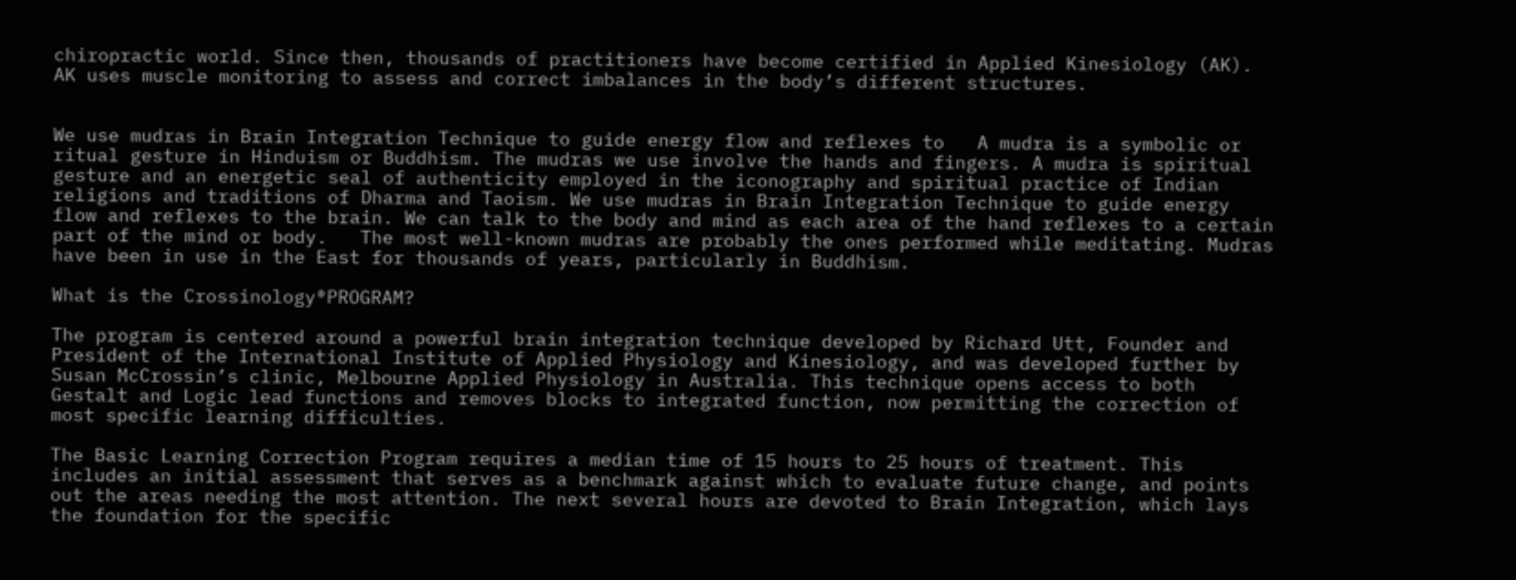chiropractic world. Since then, thousands of practitioners have become certified in Applied Kinesiology (AK). AK uses muscle monitoring to assess and correct imbalances in the body’s different structures.


We use mudras in Brain Integration Technique to guide energy flow and reflexes to   A mudra is a symbolic or ritual gesture in Hinduism or Buddhism. The mudras we use involve the hands and fingers. A mudra is spiritual gesture and an energetic seal of authenticity employed in the iconography and spiritual practice of Indian religions and traditions of Dharma and Taoism. We use mudras in Brain Integration Technique to guide energy flow and reflexes to the brain. We can talk to the body and mind as each area of the hand reflexes to a certain part of the mind or body.   The most well-known mudras are probably the ones performed while meditating. Mudras have been in use in the East for thousands of years, particularly in Buddhism.

What is the Crossinology®PROGRAM?

The program is centered around a powerful brain integration technique developed by Richard Utt, Founder and President of the International Institute of Applied Physiology and Kinesiology, and was developed further by Susan McCrossin’s clinic, Melbourne Applied Physiology in Australia. This technique opens access to both Gestalt and Logic lead functions and removes blocks to integrated function, now permitting the correction of most specific learning difficulties.

The Basic Learning Correction Program requires a median time of 15 hours to 25 hours of treatment. This includes an initial assessment that serves as a benchmark against which to evaluate future change, and points out the areas needing the most attention. The next several hours are devoted to Brain Integration, which lays the foundation for the specific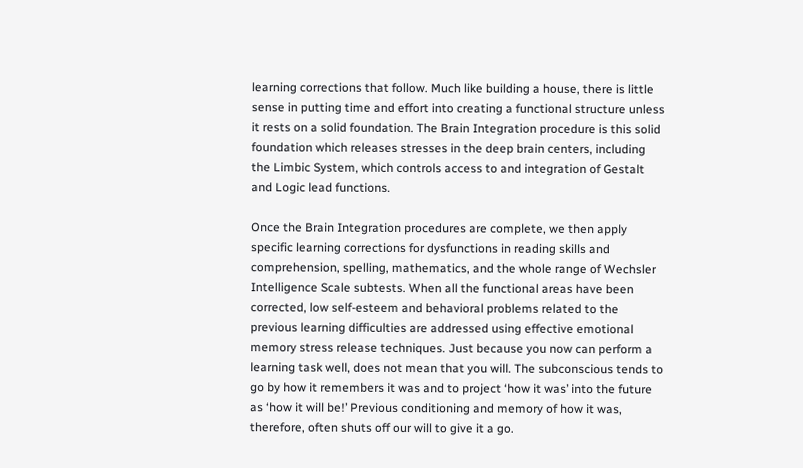learning corrections that follow. Much like building a house, there is little sense in putting time and effort into creating a functional structure unless it rests on a solid foundation. The Brain Integration procedure is this solid foundation which releases stresses in the deep brain centers, including the Limbic System, which controls access to and integration of Gestalt and Logic lead functions.

Once the Brain Integration procedures are complete, we then apply specific learning corrections for dysfunctions in reading skills and comprehension, spelling, mathematics, and the whole range of Wechsler Intelligence Scale subtests. When all the functional areas have been corrected, low self-esteem and behavioral problems related to the previous learning difficulties are addressed using effective emotional memory stress release techniques. Just because you now can perform a learning task well, does not mean that you will. The subconscious tends to go by how it remembers it was and to project ‘how it was’ into the future as ‘how it will be!’ Previous conditioning and memory of how it was, therefore, often shuts off our will to give it a go.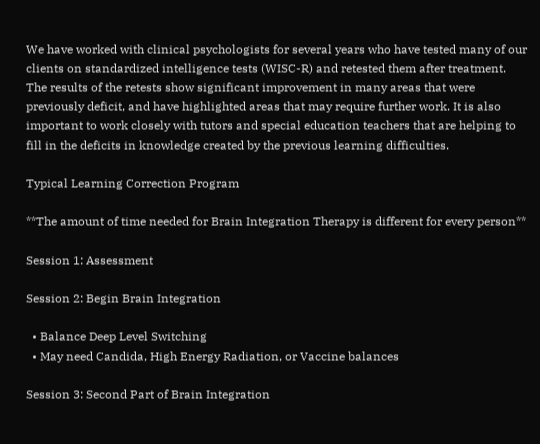We have worked with clinical psychologists for several years who have tested many of our clients on standardized intelligence tests (WISC-R) and retested them after treatment. The results of the retests show significant improvement in many areas that were previously deficit, and have highlighted areas that may require further work. It is also important to work closely with tutors and special education teachers that are helping to fill in the deficits in knowledge created by the previous learning difficulties.

Typical Learning Correction Program

**The amount of time needed for Brain Integration Therapy is different for every person**

Session 1: Assessment

Session 2: Begin Brain Integration

  • Balance Deep Level Switching
  • May need Candida, High Energy Radiation, or Vaccine balances

Session 3: Second Part of Brain Integration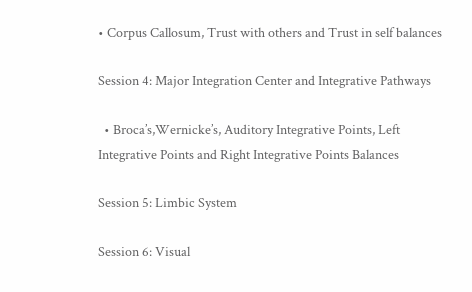• Corpus Callosum, Trust with others and Trust in self balances

Session 4: Major Integration Center and Integrative Pathways

  • Broca’s,Wernicke’s, Auditory Integrative Points, Left Integrative Points and Right Integrative Points Balances

Session 5: Limbic System

Session 6: Visual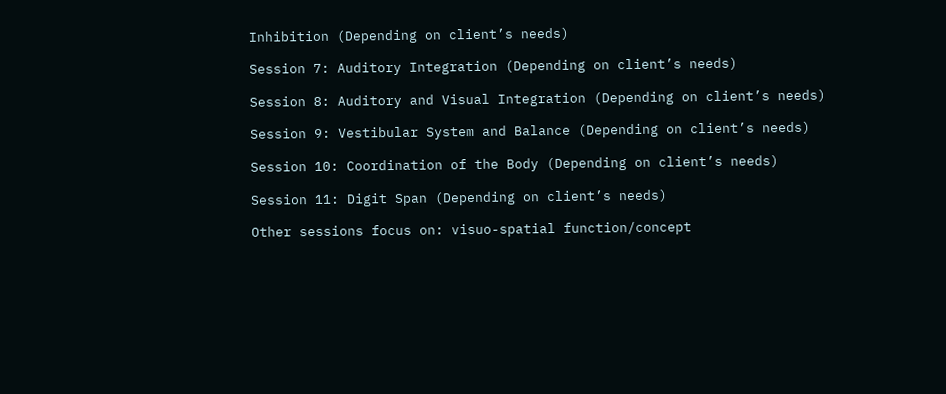Inhibition (Depending on client’s needs)

Session 7: Auditory Integration (Depending on client’s needs)

Session 8: Auditory and Visual Integration (Depending on client’s needs)

Session 9: Vestibular System and Balance (Depending on client’s needs)

Session 10: Coordination of the Body (Depending on client’s needs)

Session 11: Digit Span (Depending on client’s needs)

Other sessions focus on: visuo-spatial function/concept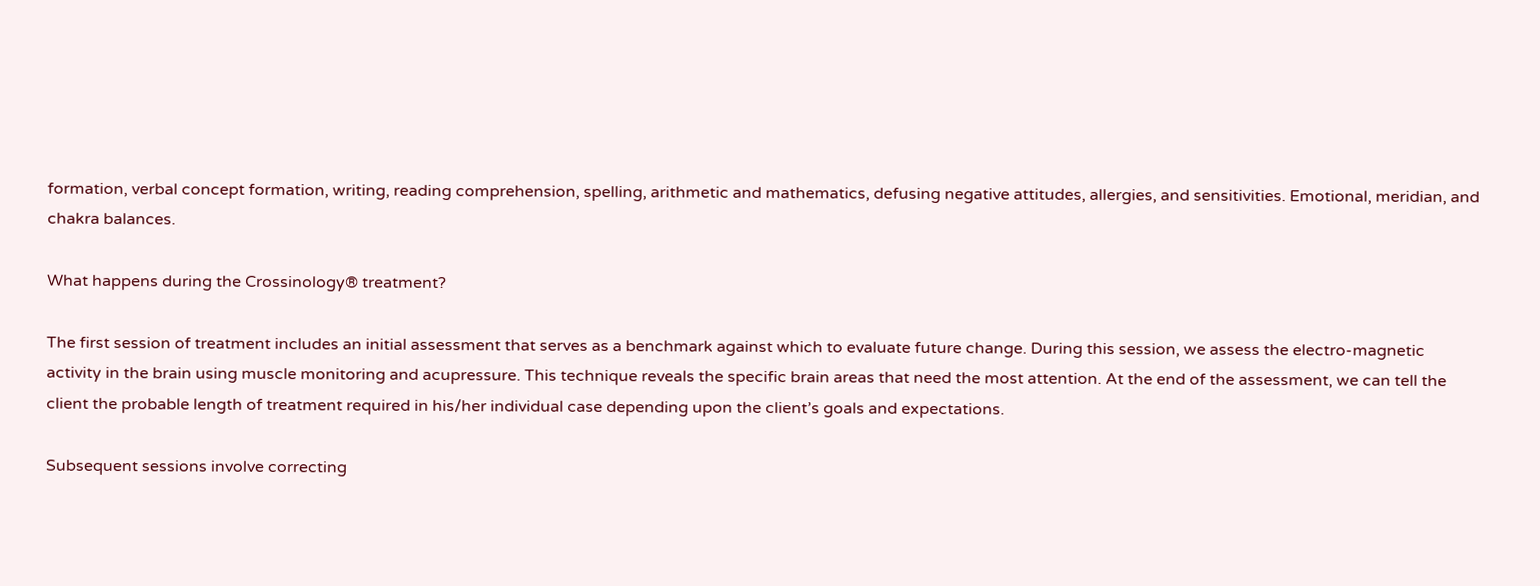formation, verbal concept formation, writing, reading comprehension, spelling, arithmetic and mathematics, defusing negative attitudes, allergies, and sensitivities. Emotional, meridian, and chakra balances.

What happens during the Crossinology® treatment?

The first session of treatment includes an initial assessment that serves as a benchmark against which to evaluate future change. During this session, we assess the electro-magnetic activity in the brain using muscle monitoring and acupressure. This technique reveals the specific brain areas that need the most attention. At the end of the assessment, we can tell the client the probable length of treatment required in his/her individual case depending upon the client’s goals and expectations.

Subsequent sessions involve correcting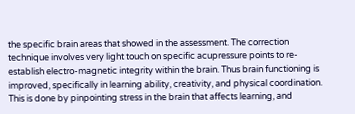the specific brain areas that showed in the assessment. The correction technique involves very light touch on specific acupressure points to re-establish electro-magnetic integrity within the brain. Thus brain functioning is improved, specifically in learning ability, creativity, and physical coordination. This is done by pinpointing stress in the brain that affects learning, and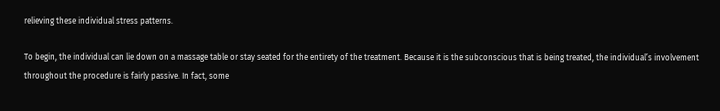relieving these individual stress patterns.

To begin, the individual can lie down on a massage table or stay seated for the entirety of the treatment. Because it is the subconscious that is being treated, the individual’s involvement throughout the procedure is fairly passive. In fact, some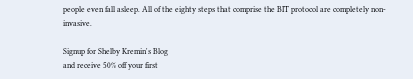people even fall asleep. All of the eighty steps that comprise the BIT protocol are completely non-invasive.

Signup for Shelby Kremin's Blog
and receive 50% off your first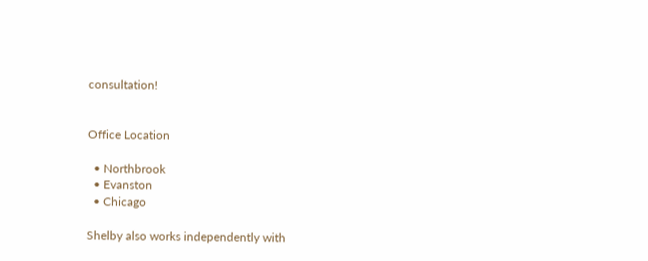consultation!


Office Location

  • Northbrook
  • Evanston
  • Chicago

Shelby also works independently with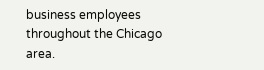business employees throughout the Chicago area.